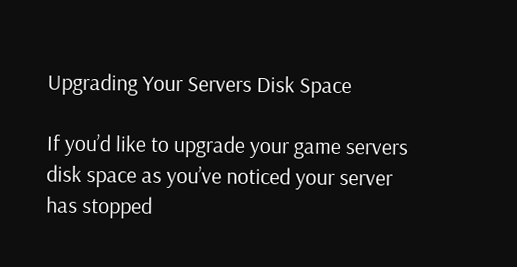Upgrading Your Servers Disk Space

If you’d like to upgrade your game servers disk space as you’ve noticed your server has stopped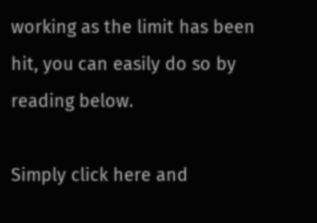working as the limit has been hit, you can easily do so by reading below.

Simply click here and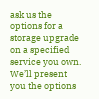ask us the options for a storage upgrade on a specified service you own. We’ll present you the options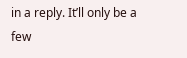in a reply. It’ll only be a few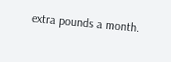extra pounds a month.